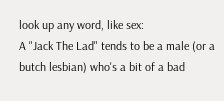look up any word, like sex:
A "Jack The Lad" tends to be a male (or a butch lesbian) who's a bit of a bad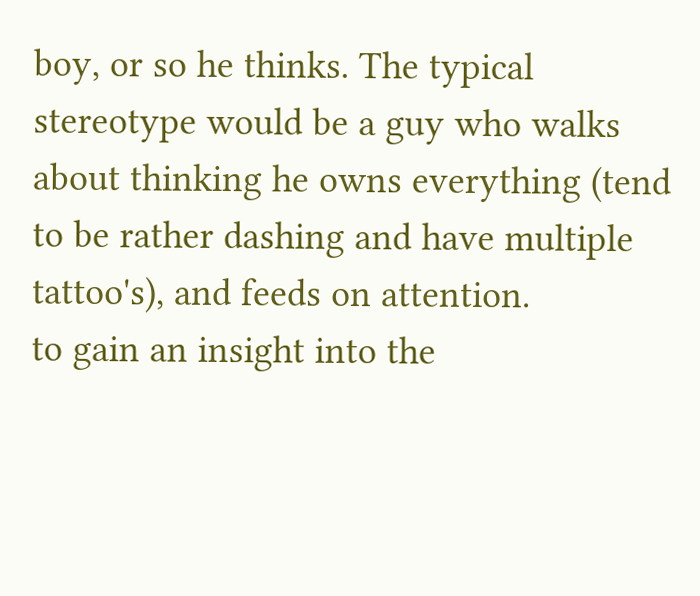boy, or so he thinks. The typical stereotype would be a guy who walks about thinking he owns everything (tend to be rather dashing and have multiple tattoo's), and feeds on attention.
to gain an insight into the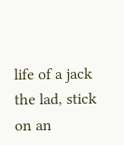life of a jack the lad, stick on an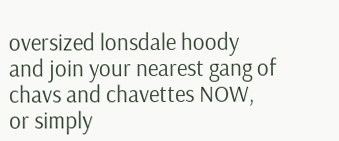oversized lonsdale hoody and join your nearest gang of chavs and chavettes NOW, or simply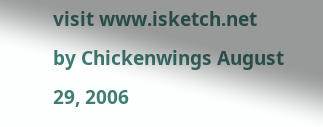visit www.isketch.net
by Chickenwings August 29, 2006